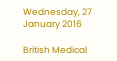Wednesday, 27 January 2016

British Medical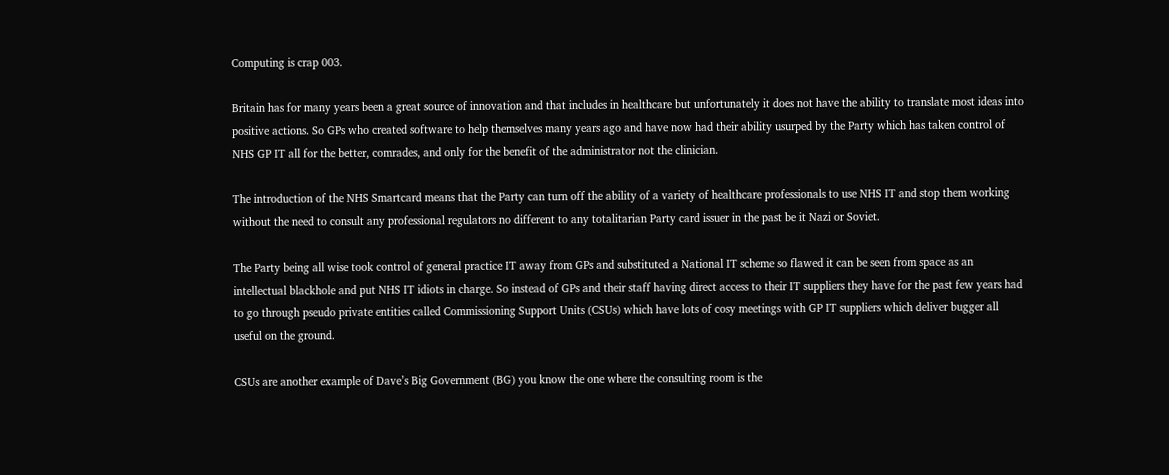Computing is crap 003.

Britain has for many years been a great source of innovation and that includes in healthcare but unfortunately it does not have the ability to translate most ideas into positive actions. So GPs who created software to help themselves many years ago and have now had their ability usurped by the Party which has taken control of NHS GP IT all for the better, comrades, and only for the benefit of the administrator not the clinician.

The introduction of the NHS Smartcard means that the Party can turn off the ability of a variety of healthcare professionals to use NHS IT and stop them working without the need to consult any professional regulators no different to any totalitarian Party card issuer in the past be it Nazi or Soviet.

The Party being all wise took control of general practice IT away from GPs and substituted a National IT scheme so flawed it can be seen from space as an intellectual blackhole and put NHS IT idiots in charge. So instead of GPs and their staff having direct access to their IT suppliers they have for the past few years had to go through pseudo private entities called Commissioning Support Units (CSUs) which have lots of cosy meetings with GP IT suppliers which deliver bugger all useful on the ground.

CSUs are another example of Dave’s Big Government (BG) you know the one where the consulting room is the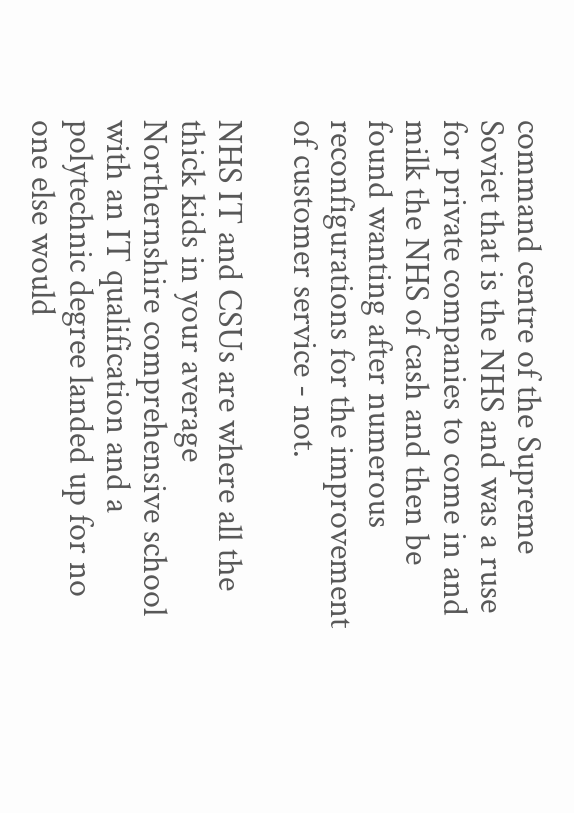command centre of the Supreme Soviet that is the NHS and was a ruse for private companies to come in and milk the NHS of cash and then be found wanting after numerous reconfigurations for the improvement of customer service - not.

NHS IT and CSUs are where all the thick kids in your average Northernshire comprehensive school with an IT qualification and a polytechnic degree landed up for no one else would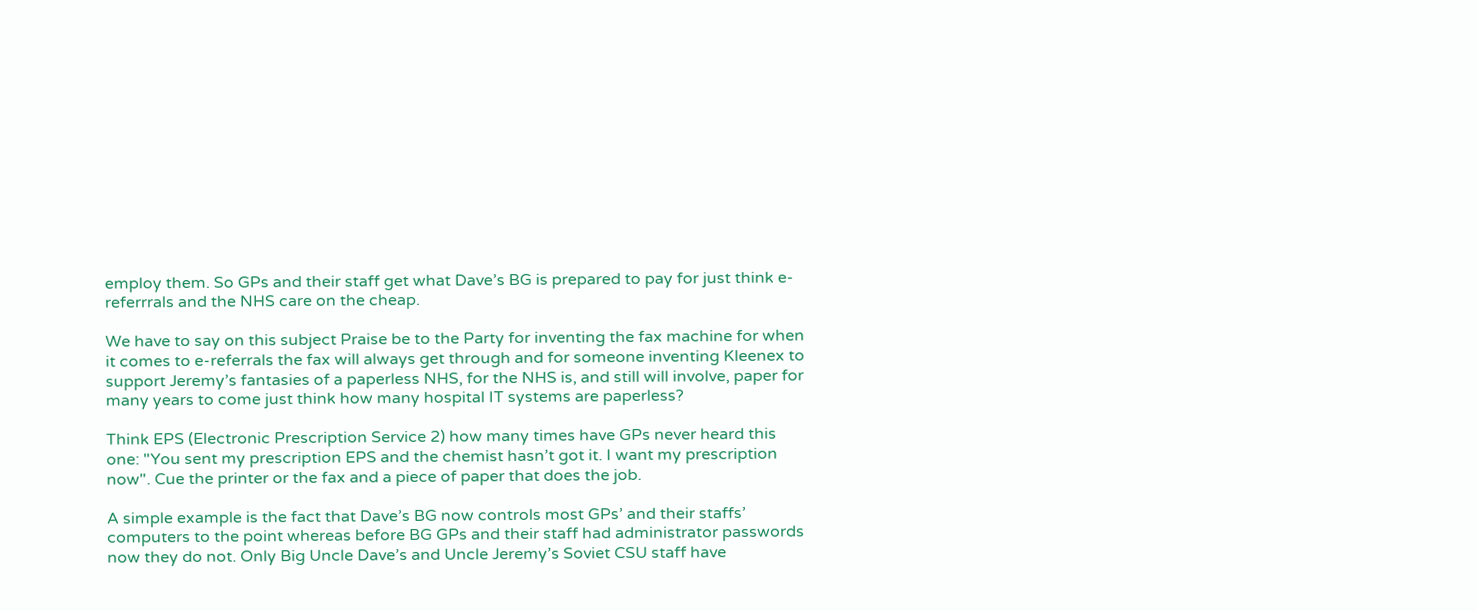employ them. So GPs and their staff get what Dave’s BG is prepared to pay for just think e-referrrals and the NHS care on the cheap.

We have to say on this subject Praise be to the Party for inventing the fax machine for when it comes to e-referrals the fax will always get through and for someone inventing Kleenex to support Jeremy’s fantasies of a paperless NHS, for the NHS is, and still will involve, paper for many years to come just think how many hospital IT systems are paperless?

Think EPS (Electronic Prescription Service 2) how many times have GPs never heard this one: "You sent my prescription EPS and the chemist hasn’t got it. I want my prescription now". Cue the printer or the fax and a piece of paper that does the job.

A simple example is the fact that Dave’s BG now controls most GPs’ and their staffs’ computers to the point whereas before BG GPs and their staff had administrator passwords now they do not. Only Big Uncle Dave’s and Uncle Jeremy’s Soviet CSU staff have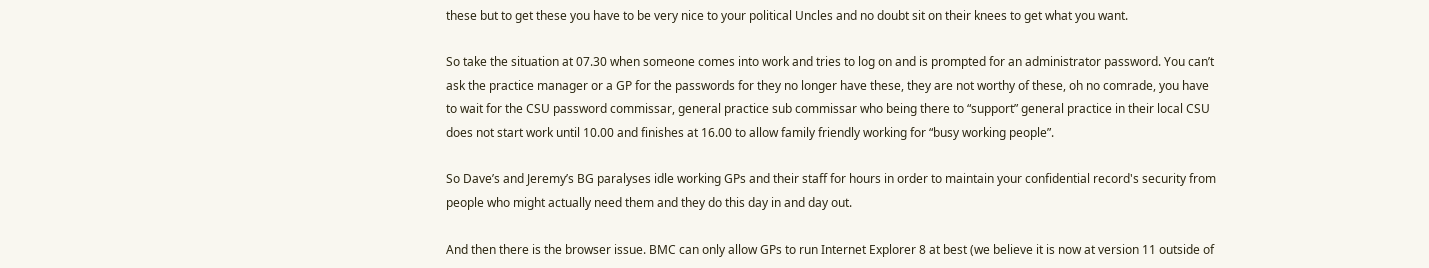these but to get these you have to be very nice to your political Uncles and no doubt sit on their knees to get what you want.

So take the situation at 07.30 when someone comes into work and tries to log on and is prompted for an administrator password. You can’t ask the practice manager or a GP for the passwords for they no longer have these, they are not worthy of these, oh no comrade, you have to wait for the CSU password commissar, general practice sub commissar who being there to “support” general practice in their local CSU does not start work until 10.00 and finishes at 16.00 to allow family friendly working for “busy working people”.

So Dave’s and Jeremy’s BG paralyses idle working GPs and their staff for hours in order to maintain your confidential record's security from people who might actually need them and they do this day in and day out.

And then there is the browser issue. BMC can only allow GPs to run Internet Explorer 8 at best (we believe it is now at version 11 outside of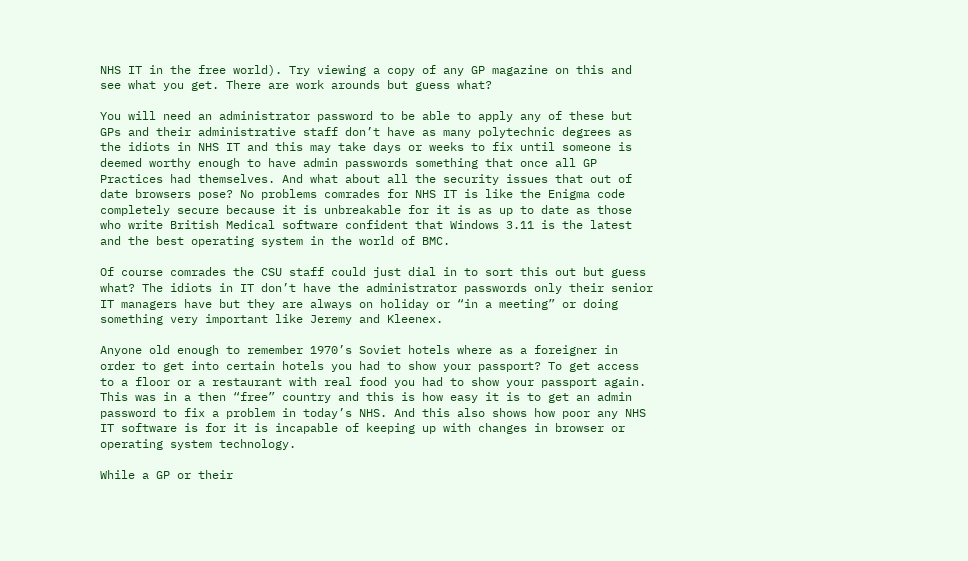NHS IT in the free world). Try viewing a copy of any GP magazine on this and see what you get. There are work arounds but guess what?

You will need an administrator password to be able to apply any of these but GPs and their administrative staff don’t have as many polytechnic degrees as the idiots in NHS IT and this may take days or weeks to fix until someone is deemed worthy enough to have admin passwords something that once all GP Practices had themselves. And what about all the security issues that out of date browsers pose? No problems comrades for NHS IT is like the Enigma code completely secure because it is unbreakable for it is as up to date as those who write British Medical software confident that Windows 3.11 is the latest and the best operating system in the world of BMC.

Of course comrades the CSU staff could just dial in to sort this out but guess what? The idiots in IT don’t have the administrator passwords only their senior IT managers have but they are always on holiday or “in a meeting” or doing something very important like Jeremy and Kleenex.

Anyone old enough to remember 1970’s Soviet hotels where as a foreigner in order to get into certain hotels you had to show your passport? To get access to a floor or a restaurant with real food you had to show your passport again. This was in a then “free” country and this is how easy it is to get an admin password to fix a problem in today’s NHS. And this also shows how poor any NHS IT software is for it is incapable of keeping up with changes in browser or operating system technology.

While a GP or their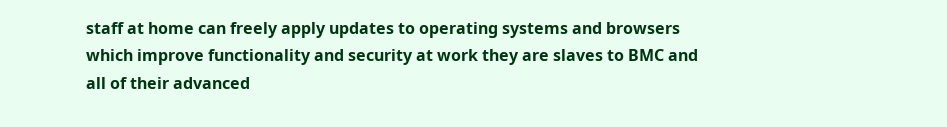staff at home can freely apply updates to operating systems and browsers which improve functionality and security at work they are slaves to BMC and all of their advanced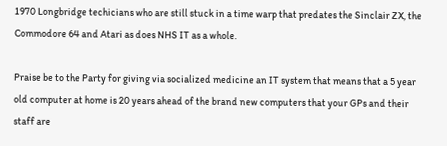1970 Longbridge techicians who are still stuck in a time warp that predates the Sinclair ZX, the Commodore 64 and Atari as does NHS IT as a whole.

Praise be to the Party for giving via socialized medicine an IT system that means that a 5 year old computer at home is 20 years ahead of the brand new computers that your GPs and their staff are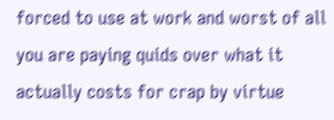forced to use at work and worst of all you are paying quids over what it actually costs for crap by virtue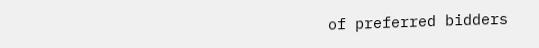of preferred bidders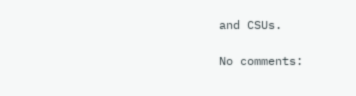and CSUs.

No comments: